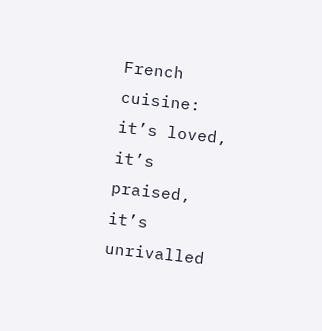French cuisine: it’s loved, it’s praised, it’s unrivalled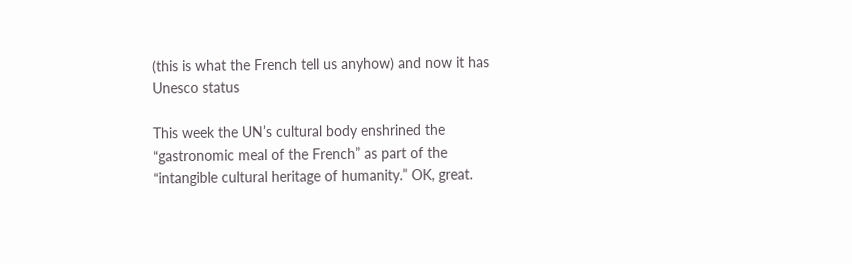(this is what the French tell us anyhow) and now it has Unesco status

This week the UN’s cultural body enshrined the “gastronomic meal of the French” as part of the “intangible cultural heritage of humanity.” OK, great.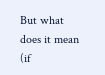But what does it mean (if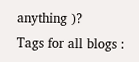anything )?
Tags for all blogs :